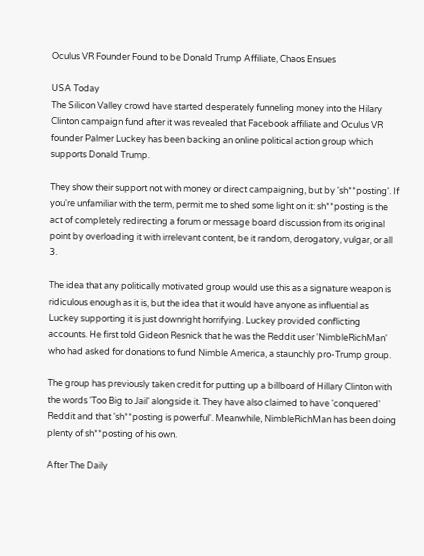Oculus VR Founder Found to be Donald Trump Affiliate, Chaos Ensues

USA Today
The Silicon Valley crowd have started desperately funneling money into the Hilary Clinton campaign fund after it was revealed that Facebook affiliate and Oculus VR founder Palmer Luckey has been backing an online political action group which supports Donald Trump.

They show their support not with money or direct campaigning, but by 'sh**posting'. If you're unfamiliar with the term, permit me to shed some light on it: sh**posting is the act of completely redirecting a forum or message board discussion from its original point by overloading it with irrelevant content, be it random, derogatory, vulgar, or all 3.

The idea that any politically motivated group would use this as a signature weapon is ridiculous enough as it is, but the idea that it would have anyone as influential as Luckey supporting it is just downright horrifying. Luckey provided conflicting accounts. He first told Gideon Resnick that he was the Reddit user 'NimbleRichMan' who had asked for donations to fund Nimble America, a staunchly pro-Trump group.

The group has previously taken credit for putting up a billboard of Hillary Clinton with the words 'Too Big to Jail' alongside it. They have also claimed to have 'conquered' Reddit and that 'sh**posting is powerful'. Meanwhile, NimbleRichMan has been doing plenty of sh**posting of his own.

After The Daily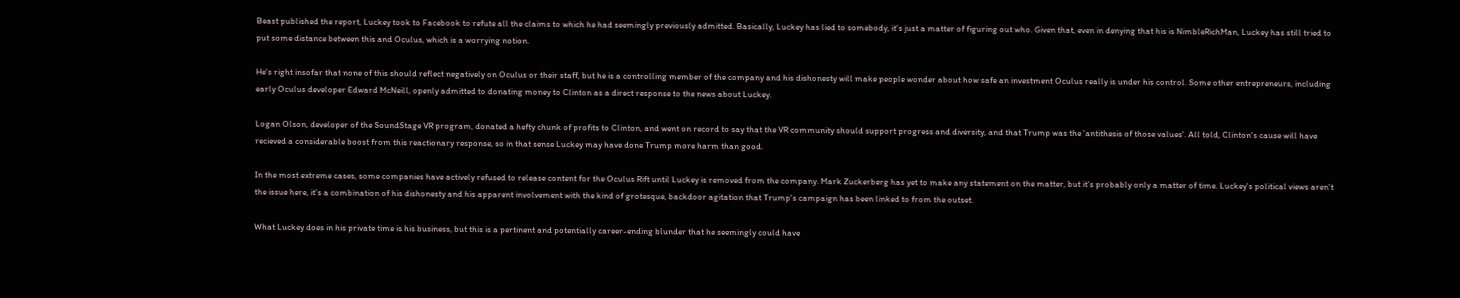Beast published the report, Luckey took to Facebook to refute all the claims to which he had seemingly previously admitted. Basically, Luckey has lied to somebody, it's just a matter of figuring out who. Given that, even in denying that his is NimbleRichMan, Luckey has still tried to put some distance between this and Oculus, which is a worrying notion.

He's right insofar that none of this should reflect negatively on Oculus or their staff, but he is a controlling member of the company and his dishonesty will make people wonder about how safe an investment Oculus really is under his control. Some other entrepreneurs, including early Oculus developer Edward McNeill, openly admitted to donating money to Clinton as a direct response to the news about Luckey.

Logan Olson, developer of the SoundStage VR program, donated a hefty chunk of profits to Clinton, and went on record to say that the VR community should support progress and diversity, and that Trump was the 'antithesis of those values'. All told, Clinton's cause will have recieved a considerable boost from this reactionary response, so in that sense Luckey may have done Trump more harm than good.

In the most extreme cases, some companies have actively refused to release content for the Oculus Rift until Luckey is removed from the company. Mark Zuckerberg has yet to make any statement on the matter, but it's probably only a matter of time. Luckey's political views aren't the issue here, it's a combination of his dishonesty and his apparent involvement with the kind of grotesque, backdoor agitation that Trump's campaign has been linked to from the outset.

What Luckey does in his private time is his business, but this is a pertinent and potentially career-ending blunder that he seemingly could have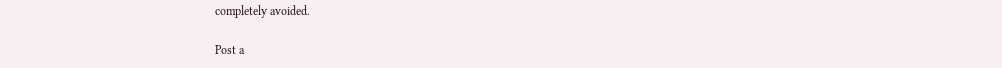completely avoided.

Post a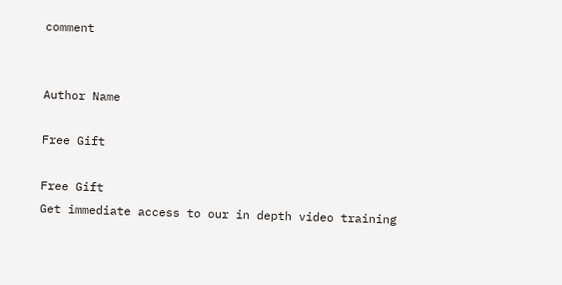comment


Author Name

Free Gift

Free Gift
Get immediate access to our in depth video training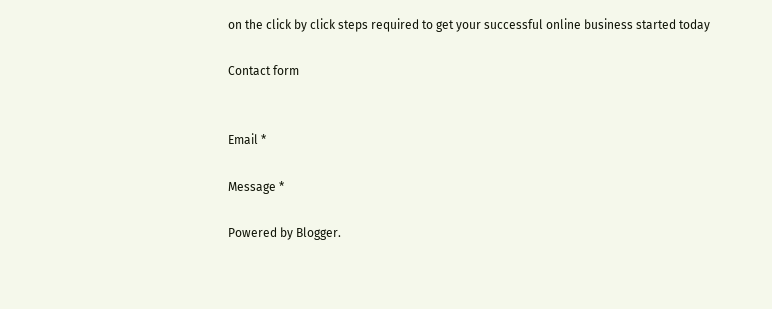on the click by click steps required to get your successful online business started today

Contact form


Email *

Message *

Powered by Blogger.